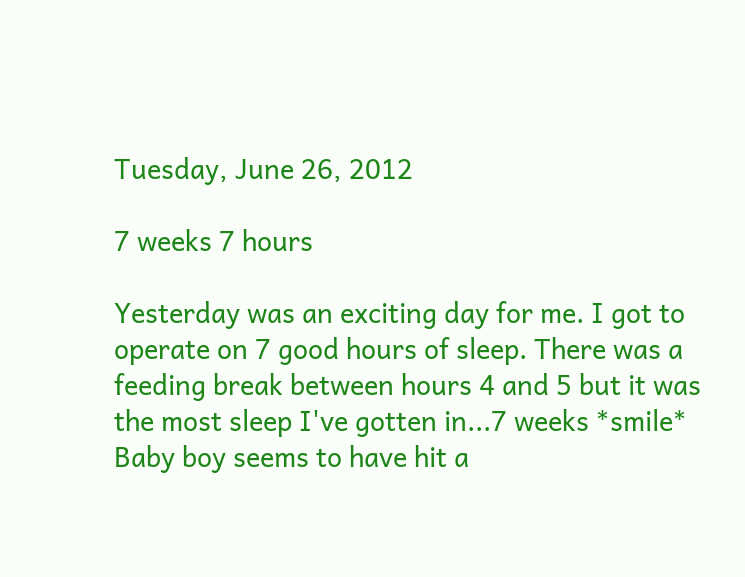Tuesday, June 26, 2012

7 weeks 7 hours

Yesterday was an exciting day for me. I got to operate on 7 good hours of sleep. There was a feeding break between hours 4 and 5 but it was the most sleep I've gotten in...7 weeks *smile*  Baby boy seems to have hit a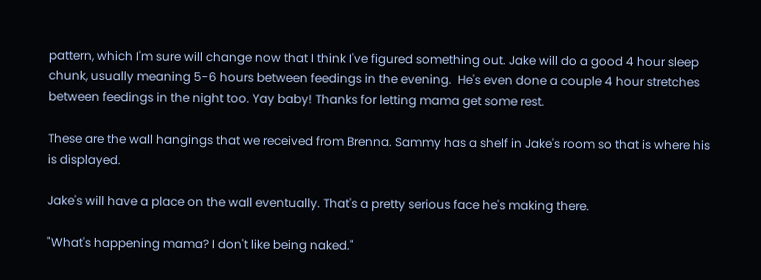pattern, which I'm sure will change now that I think I've figured something out. Jake will do a good 4 hour sleep chunk, usually meaning 5-6 hours between feedings in the evening.  He's even done a couple 4 hour stretches between feedings in the night too. Yay baby! Thanks for letting mama get some rest.

These are the wall hangings that we received from Brenna. Sammy has a shelf in Jake's room so that is where his is displayed.

Jake's will have a place on the wall eventually. That's a pretty serious face he's making there.

"What's happening mama? I don't like being naked."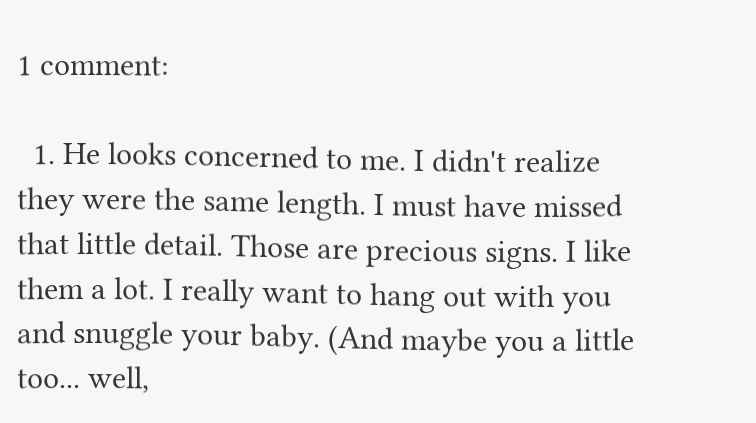1 comment:

  1. He looks concerned to me. I didn't realize they were the same length. I must have missed that little detail. Those are precious signs. I like them a lot. I really want to hang out with you and snuggle your baby. (And maybe you a little too... well,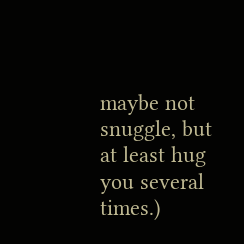maybe not snuggle, but at least hug you several times.)